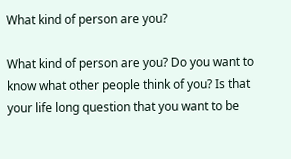What kind of person are you?

What kind of person are you? Do you want to know what other people think of you? Is that your life long question that you want to be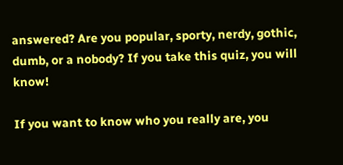answered? Are you popular, sporty, nerdy, gothic, dumb, or a nobody? If you take this quiz, you will know!

If you want to know who you really are, you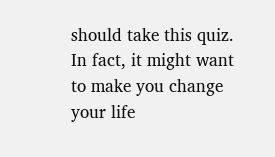should take this quiz. In fact, it might want to make you change your life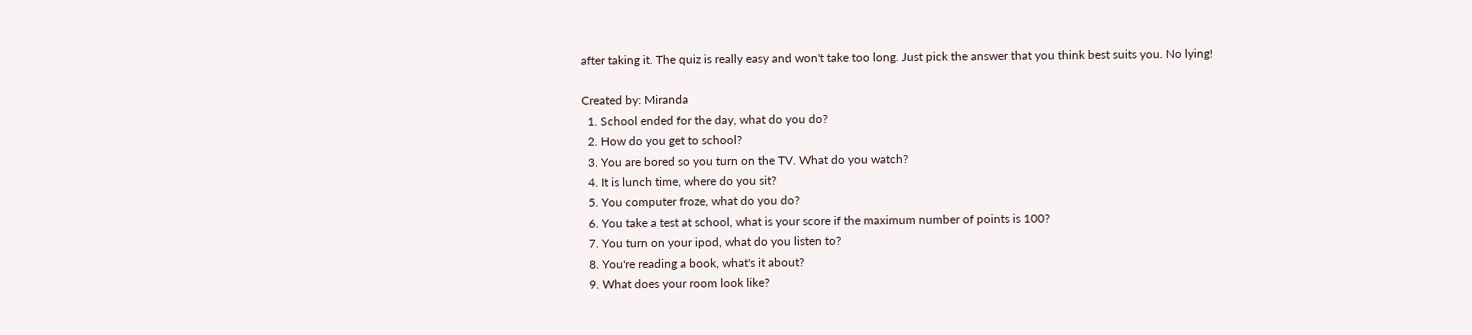after taking it. The quiz is really easy and won't take too long. Just pick the answer that you think best suits you. No lying!

Created by: Miranda
  1. School ended for the day, what do you do?
  2. How do you get to school?
  3. You are bored so you turn on the TV. What do you watch?
  4. It is lunch time, where do you sit?
  5. You computer froze, what do you do?
  6. You take a test at school, what is your score if the maximum number of points is 100?
  7. You turn on your ipod, what do you listen to?
  8. You're reading a book, what's it about?
  9. What does your room look like?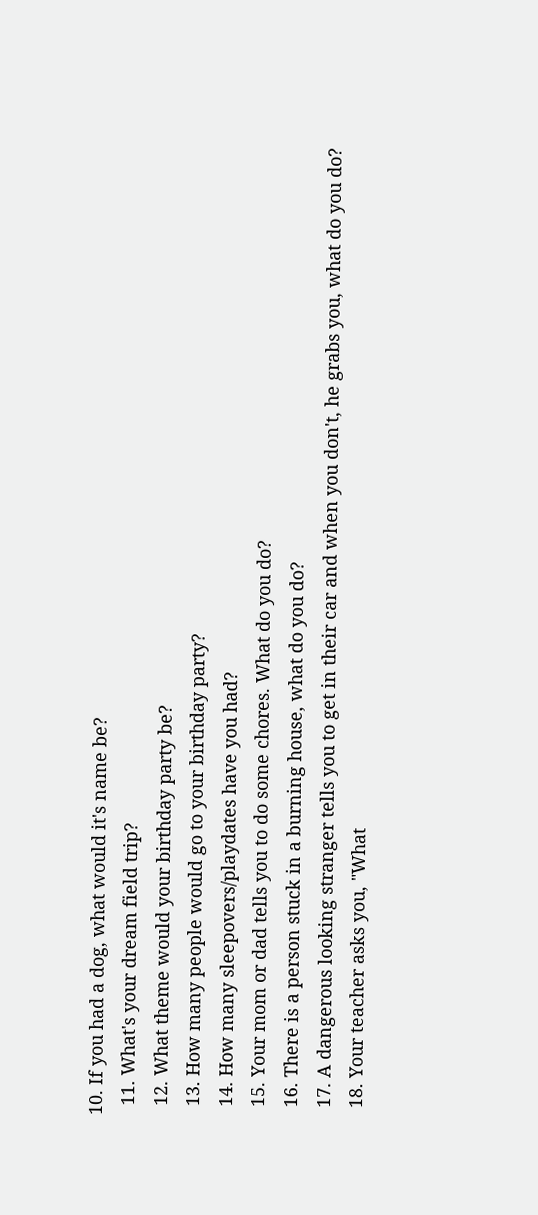10. If you had a dog, what would it's name be?
  11. What's your dream field trip?
  12. What theme would your birthday party be?
  13. How many people would go to your birthday party?
  14. How many sleepovers/playdates have you had?
  15. Your mom or dad tells you to do some chores. What do you do?
  16. There is a person stuck in a burning house, what do you do?
  17. A dangerous looking stranger tells you to get in their car and when you don't, he grabs you, what do you do?
  18. Your teacher asks you, "What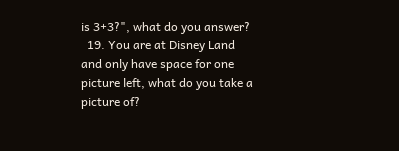is 3+3?", what do you answer?
  19. You are at Disney Land and only have space for one picture left, what do you take a picture of?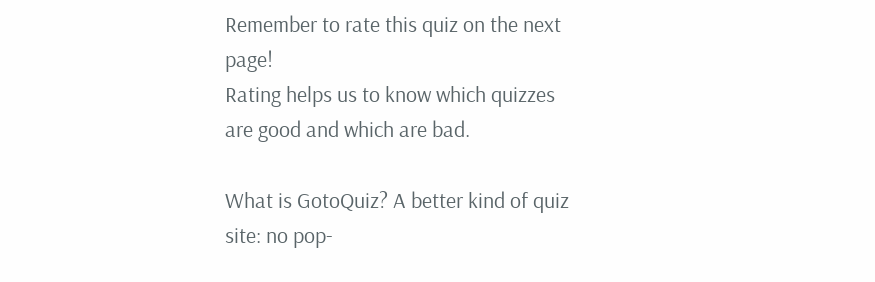Remember to rate this quiz on the next page!
Rating helps us to know which quizzes are good and which are bad.

What is GotoQuiz? A better kind of quiz site: no pop-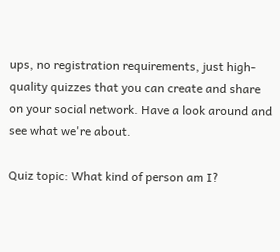ups, no registration requirements, just high-quality quizzes that you can create and share on your social network. Have a look around and see what we're about.

Quiz topic: What kind of person am I?